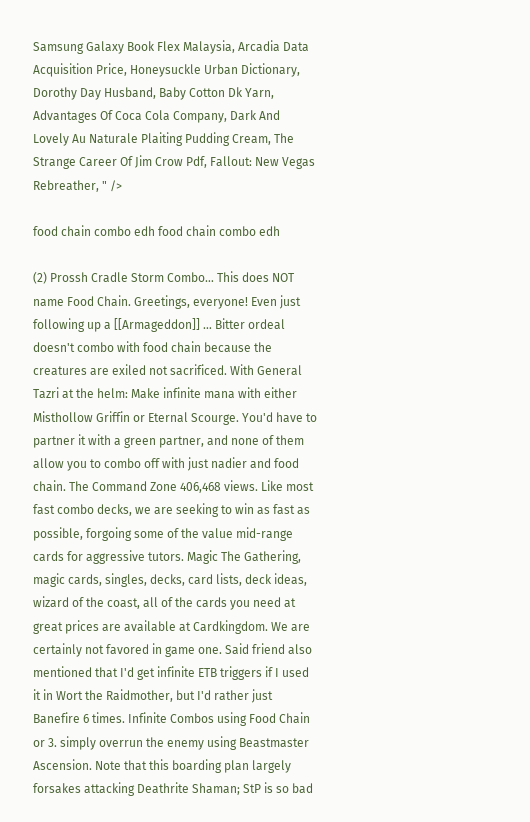Samsung Galaxy Book Flex Malaysia, Arcadia Data Acquisition Price, Honeysuckle Urban Dictionary, Dorothy Day Husband, Baby Cotton Dk Yarn, Advantages Of Coca Cola Company, Dark And Lovely Au Naturale Plaiting Pudding Cream, The Strange Career Of Jim Crow Pdf, Fallout: New Vegas Rebreather, " />

food chain combo edh food chain combo edh

(2) Prossh Cradle Storm Combo… This does NOT name Food Chain. Greetings, everyone! Even just following up a [[Armageddon]] … Bitter ordeal doesn't combo with food chain because the creatures are exiled not sacrificed. With General Tazri at the helm: Make infinite mana with either Misthollow Griffin or Eternal Scourge. You'd have to partner it with a green partner, and none of them allow you to combo off with just nadier and food chain. The Command Zone 406,468 views. Like most fast combo decks, we are seeking to win as fast as possible, forgoing some of the value mid-range cards for aggressive tutors. Magic The Gathering, magic cards, singles, decks, card lists, deck ideas, wizard of the coast, all of the cards you need at great prices are available at Cardkingdom. We are certainly not favored in game one. Said friend also mentioned that I'd get infinite ETB triggers if I used it in Wort the Raidmother, but I'd rather just Banefire 6 times. Infinite Combos using Food Chain or 3. simply overrun the enemy using Beastmaster Ascension. Note that this boarding plan largely forsakes attacking Deathrite Shaman; StP is so bad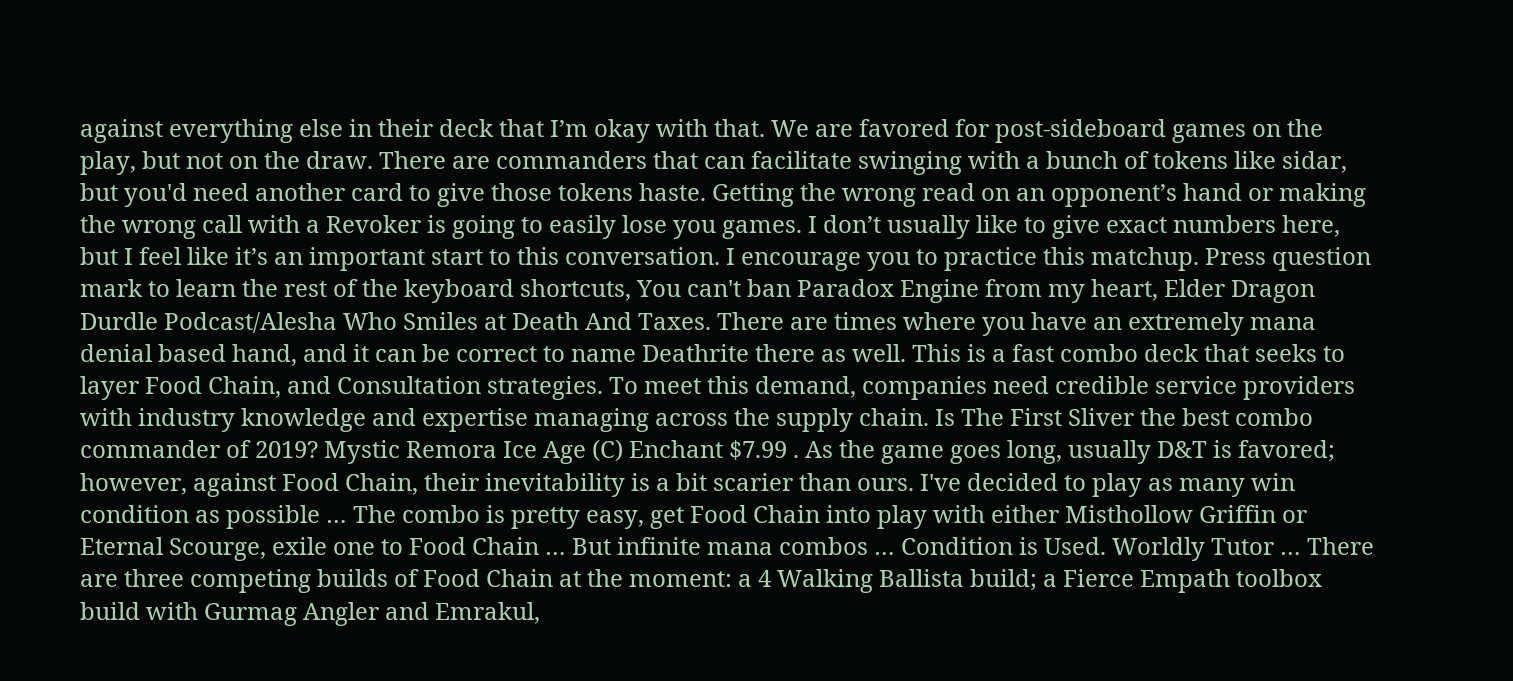against everything else in their deck that I’m okay with that. We are favored for post-sideboard games on the play, but not on the draw. There are commanders that can facilitate swinging with a bunch of tokens like sidar, but you'd need another card to give those tokens haste. Getting the wrong read on an opponent’s hand or making the wrong call with a Revoker is going to easily lose you games. I don’t usually like to give exact numbers here, but I feel like it’s an important start to this conversation. I encourage you to practice this matchup. Press question mark to learn the rest of the keyboard shortcuts, You can't ban Paradox Engine from my heart, Elder Dragon Durdle Podcast/Alesha Who Smiles at Death And Taxes. There are times where you have an extremely mana denial based hand, and it can be correct to name Deathrite there as well. This is a fast combo deck that seeks to layer Food Chain, and Consultation strategies. To meet this demand, companies need credible service providers with industry knowledge and expertise managing across the supply chain. Is The First Sliver the best combo commander of 2019? Mystic Remora Ice Age (C) Enchant $7.99 . As the game goes long, usually D&T is favored; however, against Food Chain, their inevitability is a bit scarier than ours. I've decided to play as many win condition as possible … The combo is pretty easy, get Food Chain into play with either Misthollow Griffin or Eternal Scourge, exile one to Food Chain … But infinite mana combos … Condition is Used. Worldly Tutor … There are three competing builds of Food Chain at the moment: a 4 Walking Ballista build; a Fierce Empath toolbox build with Gurmag Angler and Emrakul,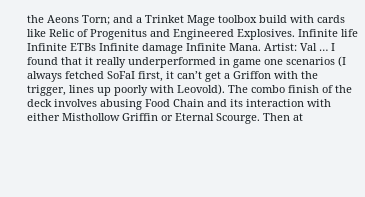the Aeons Torn; and a Trinket Mage toolbox build with cards like Relic of Progenitus and Engineered Explosives. Infinite life Infinite ETBs Infinite damage Infinite Mana. Artist: Val … I found that it really underperformed in game one scenarios (I always fetched SoFaI first, it can’t get a Griffon with the trigger, lines up poorly with Leovold). The combo finish of the deck involves abusing Food Chain and its interaction with either Misthollow Griffin or Eternal Scourge. Then at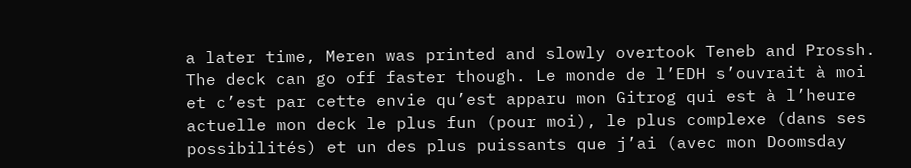a later time, Meren was printed and slowly overtook Teneb and Prossh. The deck can go off faster though. Le monde de l’EDH s’ouvrait à moi et c’est par cette envie qu’est apparu mon Gitrog qui est à l’heure actuelle mon deck le plus fun (pour moi), le plus complexe (dans ses possibilités) et un des plus puissants que j’ai (avec mon Doomsday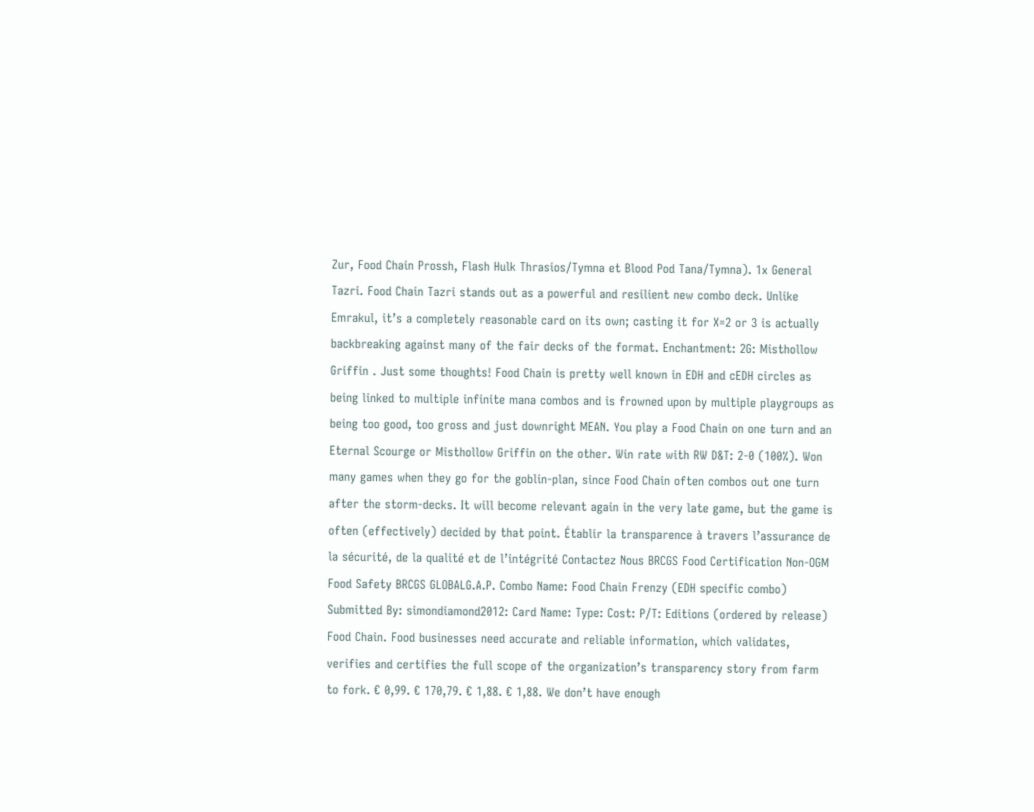Zur, Food Chain Prossh, Flash Hulk Thrasios/Tymna et Blood Pod Tana/Tymna). 1x General Tazri. Food Chain Tazri stands out as a powerful and resilient new combo deck. Unlike Emrakul, it’s a completely reasonable card on its own; casting it for X=2 or 3 is actually backbreaking against many of the fair decks of the format. Enchantment: 2G: Misthollow Griffin . Just some thoughts! Food Chain is pretty well known in EDH and cEDH circles as being linked to multiple infinite mana combos and is frowned upon by multiple playgroups as being too good, too gross and just downright MEAN. You play a Food Chain on one turn and an Eternal Scourge or Misthollow Griffin on the other. Win rate with RW D&T: 2-0 (100%). Won many games when they go for the goblin-plan, since Food Chain often combos out one turn after the storm-decks. It will become relevant again in the very late game, but the game is often (effectively) decided by that point. Établir la transparence à travers l’assurance de la sécurité, de la qualité et de l’intégrité Contactez Nous BRCGS Food Certification Non-OGM Food Safety BRCGS GLOBALG.A.P. Combo Name: Food Chain Frenzy (EDH specific combo) Submitted By: simondiamond2012: Card Name: Type: Cost: P/T: Editions (ordered by release) Food Chain. Food businesses need accurate and reliable information, which validates, verifies and certifies the full scope of the organization’s transparency story from farm to fork. € 0,99. € 170,79. € 1,88. € 1,88. We don’t have enough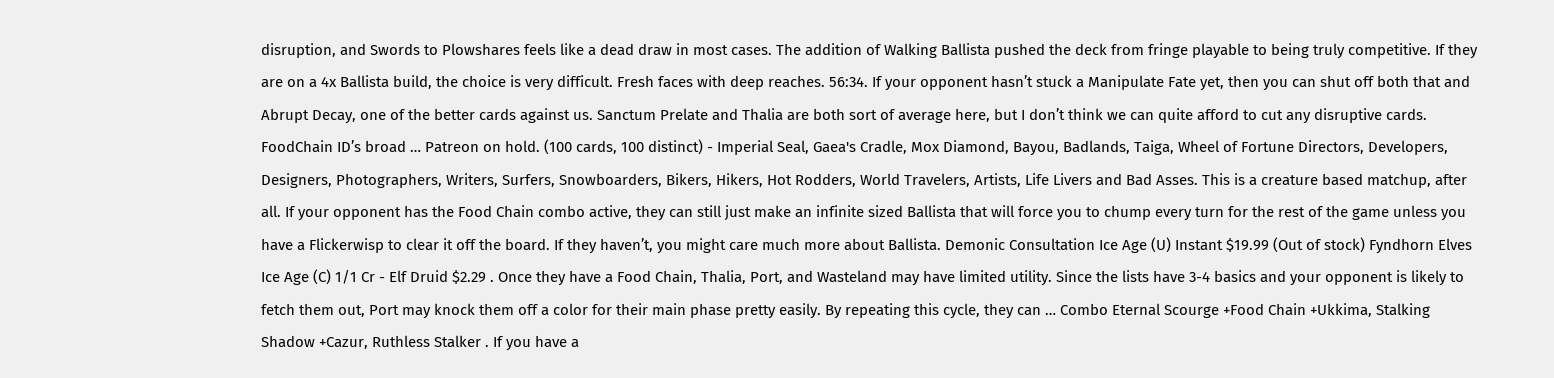disruption, and Swords to Plowshares feels like a dead draw in most cases. The addition of Walking Ballista pushed the deck from fringe playable to being truly competitive. If they are on a 4x Ballista build, the choice is very difficult. Fresh faces with deep reaches. 56:34. If your opponent hasn’t stuck a Manipulate Fate yet, then you can shut off both that and Abrupt Decay, one of the better cards against us. Sanctum Prelate and Thalia are both sort of average here, but I don’t think we can quite afford to cut any disruptive cards. FoodChain ID’s broad … Patreon on hold. (100 cards, 100 distinct) - Imperial Seal, Gaea's Cradle, Mox Diamond, Bayou, Badlands, Taiga, Wheel of Fortune Directors, Developers, Designers, Photographers, Writers, Surfers, Snowboarders, Bikers, Hikers, Hot Rodders, World Travelers, Artists, Life Livers and Bad Asses. This is a creature based matchup, after all. If your opponent has the Food Chain combo active, they can still just make an infinite sized Ballista that will force you to chump every turn for the rest of the game unless you have a Flickerwisp to clear it off the board. If they haven’t, you might care much more about Ballista. Demonic Consultation Ice Age (U) Instant $19.99 (Out of stock) Fyndhorn Elves Ice Age (C) 1/1 Cr - Elf Druid $2.29 . Once they have a Food Chain, Thalia, Port, and Wasteland may have limited utility. Since the lists have 3-4 basics and your opponent is likely to fetch them out, Port may knock them off a color for their main phase pretty easily. By repeating this cycle, they can … Combo Eternal Scourge +Food Chain +Ukkima, Stalking Shadow +Cazur, Ruthless Stalker . If you have a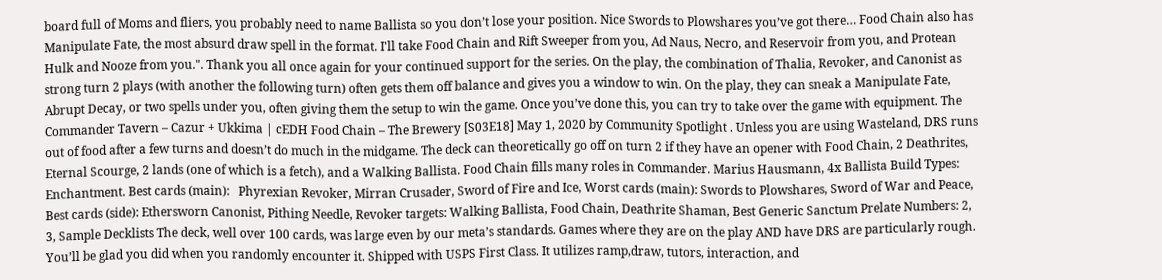board full of Moms and fliers, you probably need to name Ballista so you don’t lose your position. Nice Swords to Plowshares you’ve got there… Food Chain also has Manipulate Fate, the most absurd draw spell in the format. I'll take Food Chain and Rift Sweeper from you, Ad Naus, Necro, and Reservoir from you, and Protean Hulk and Nooze from you.". Thank you all once again for your continued support for the series. On the play, the combination of Thalia, Revoker, and Canonist as strong turn 2 plays (with another the following turn) often gets them off balance and gives you a window to win. On the play, they can sneak a Manipulate Fate, Abrupt Decay, or two spells under you, often giving them the setup to win the game. Once you’ve done this, you can try to take over the game with equipment. The Commander Tavern – Cazur + Ukkima | cEDH Food Chain – The Brewery [S03E18] May 1, 2020 by Community Spotlight . Unless you are using Wasteland, DRS runs out of food after a few turns and doesn’t do much in the midgame. The deck can theoretically go off on turn 2 if they have an opener with Food Chain, 2 Deathrites, Eternal Scourge, 2 lands (one of which is a fetch), and a Walking Ballista. Food Chain fills many roles in Commander. Marius Hausmann, 4x Ballista Build Types: Enchantment. Best cards (main):   Phyrexian Revoker, Mirran Crusader, Sword of Fire and Ice, Worst cards (main): Swords to Plowshares, Sword of War and Peace, Best cards (side): Ethersworn Canonist, Pithing Needle, Revoker targets: Walking Ballista, Food Chain, Deathrite Shaman, Best Generic Sanctum Prelate Numbers: 2, 3, Sample Decklists The deck, well over 100 cards, was large even by our meta’s standards. Games where they are on the play AND have DRS are particularly rough. You’ll be glad you did when you randomly encounter it. Shipped with USPS First Class. It utilizes ramp,draw, tutors, interaction, and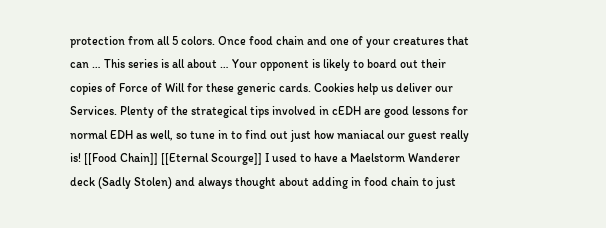protection from all 5 colors. Once food chain and one of your creatures that can … This series is all about … Your opponent is likely to board out their copies of Force of Will for these generic cards. Cookies help us deliver our Services. Plenty of the strategical tips involved in cEDH are good lessons for normal EDH as well, so tune in to find out just how maniacal our guest really is! [[Food Chain]] [[Eternal Scourge]] I used to have a Maelstorm Wanderer deck (Sadly Stolen) and always thought about adding in food chain to just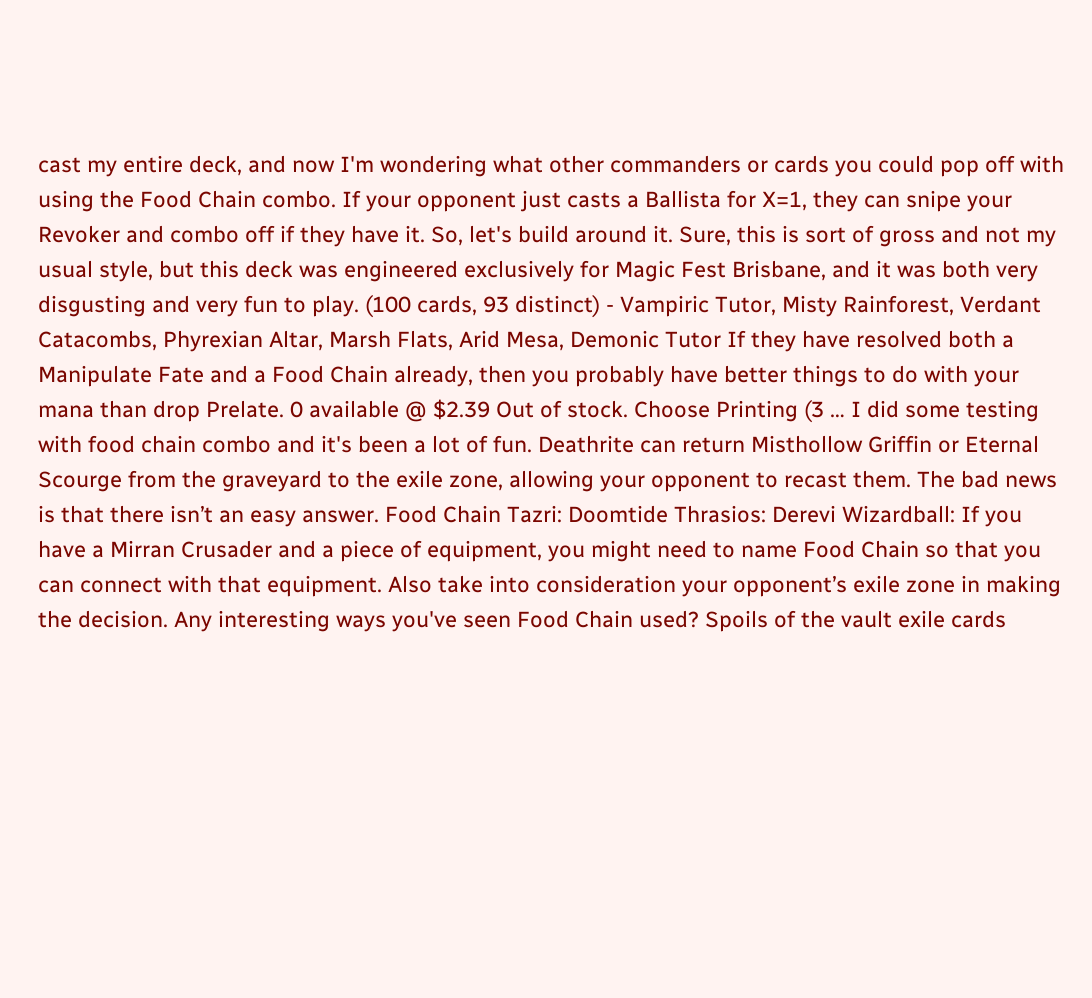cast my entire deck, and now I'm wondering what other commanders or cards you could pop off with using the Food Chain combo. If your opponent just casts a Ballista for X=1, they can snipe your Revoker and combo off if they have it. So, let's build around it. Sure, this is sort of gross and not my usual style, but this deck was engineered exclusively for Magic Fest Brisbane, and it was both very disgusting and very fun to play. (100 cards, 93 distinct) - Vampiric Tutor, Misty Rainforest, Verdant Catacombs, Phyrexian Altar, Marsh Flats, Arid Mesa, Demonic Tutor If they have resolved both a Manipulate Fate and a Food Chain already, then you probably have better things to do with your mana than drop Prelate. 0 available @ $2.39 Out of stock. Choose Printing (3 … I did some testing with food chain combo and it's been a lot of fun. Deathrite can return Misthollow Griffin or Eternal Scourge from the graveyard to the exile zone, allowing your opponent to recast them. The bad news is that there isn’t an easy answer. Food Chain Tazri: Doomtide Thrasios: Derevi Wizardball: If you have a Mirran Crusader and a piece of equipment, you might need to name Food Chain so that you can connect with that equipment. Also take into consideration your opponent’s exile zone in making the decision. Any interesting ways you've seen Food Chain used? Spoils of the vault exile cards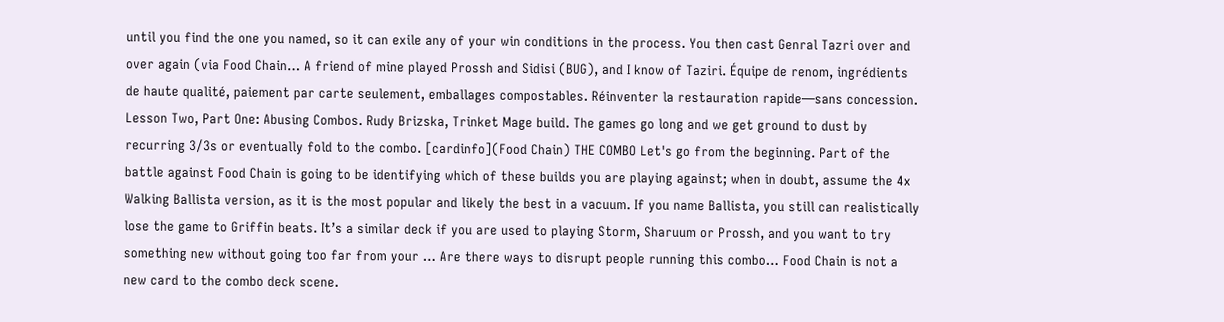until you find the one you named, so it can exile any of your win conditions in the process. You then cast Genral Tazri over and over again (via Food Chain… A friend of mine played Prossh and Sidisi (BUG), and I know of Taziri. Équipe de renom, ingrédients de haute qualité, paiement par carte seulement, emballages compostables. Réinventer la restauration rapide—sans concession. Lesson Two, Part One: Abusing Combos. Rudy Brizska, Trinket Mage build. The games go long and we get ground to dust by recurring 3/3s or eventually fold to the combo. [cardinfo](Food Chain) THE COMBO Let's go from the beginning. Part of the battle against Food Chain is going to be identifying which of these builds you are playing against; when in doubt, assume the 4x Walking Ballista version, as it is the most popular and likely the best in a vacuum. If you name Ballista, you still can realistically lose the game to Griffin beats. It’s a similar deck if you are used to playing Storm, Sharuum or Prossh, and you want to try something new without going too far from your … Are there ways to disrupt people running this combo… Food Chain is not a new card to the combo deck scene.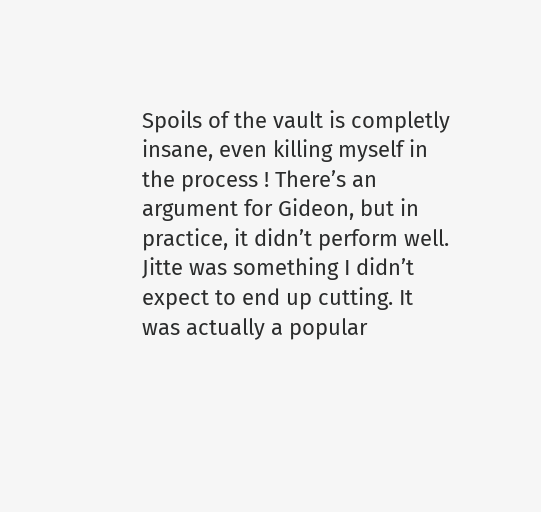Spoils of the vault is completly insane, even killing myself in the process ! There’s an argument for Gideon, but in practice, it didn’t perform well. Jitte was something I didn’t expect to end up cutting. It was actually a popular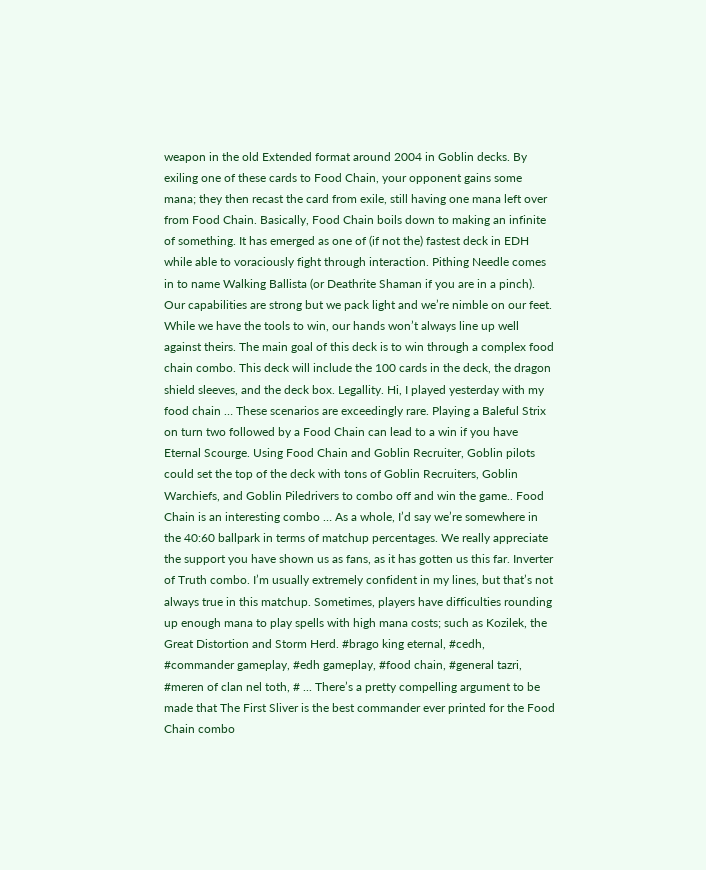weapon in the old Extended format around 2004 in Goblin decks. By exiling one of these cards to Food Chain, your opponent gains some mana; they then recast the card from exile, still having one mana left over from Food Chain. Basically, Food Chain boils down to making an infinite of something. It has emerged as one of (if not the) fastest deck in EDH while able to voraciously fight through interaction. Pithing Needle comes in to name Walking Ballista (or Deathrite Shaman if you are in a pinch). Our capabilities are strong but we pack light and we’re nimble on our feet. While we have the tools to win, our hands won’t always line up well against theirs. The main goal of this deck is to win through a complex food chain combo. This deck will include the 100 cards in the deck, the dragon shield sleeves, and the deck box. Legallity. Hi, I played yesterday with my food chain … These scenarios are exceedingly rare. Playing a Baleful Strix on turn two followed by a Food Chain can lead to a win if you have Eternal Scourge. Using Food Chain and Goblin Recruiter, Goblin pilots could set the top of the deck with tons of Goblin Recruiters, Goblin Warchiefs, and Goblin Piledrivers to combo off and win the game.. Food Chain is an interesting combo … As a whole, I’d say we’re somewhere in the 40:60 ballpark in terms of matchup percentages. We really appreciate the support you have shown us as fans, as it has gotten us this far. Inverter of Truth combo. I’m usually extremely confident in my lines, but that’s not always true in this matchup. Sometimes, players have difficulties rounding up enough mana to play spells with high mana costs; such as Kozilek, the Great Distortion and Storm Herd. #brago king eternal, #cedh, #commander gameplay, #edh gameplay, #food chain, #general tazri, #meren of clan nel toth, # ... There’s a pretty compelling argument to be made that The First Sliver is the best commander ever printed for the Food Chain combo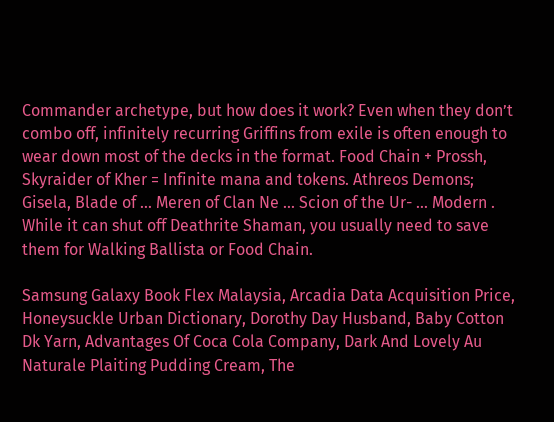Commander archetype, but how does it work? Even when they don’t combo off, infinitely recurring Griffins from exile is often enough to wear down most of the decks in the format. Food Chain + Prossh, Skyraider of Kher = Infinite mana and tokens. Athreos Demons; Gisela, Blade of ... Meren of Clan Ne ... Scion of the Ur- ... Modern . While it can shut off Deathrite Shaman, you usually need to save them for Walking Ballista or Food Chain.

Samsung Galaxy Book Flex Malaysia, Arcadia Data Acquisition Price, Honeysuckle Urban Dictionary, Dorothy Day Husband, Baby Cotton Dk Yarn, Advantages Of Coca Cola Company, Dark And Lovely Au Naturale Plaiting Pudding Cream, The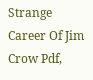Strange Career Of Jim Crow Pdf,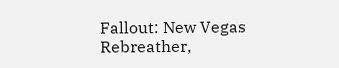Fallout: New Vegas Rebreather,